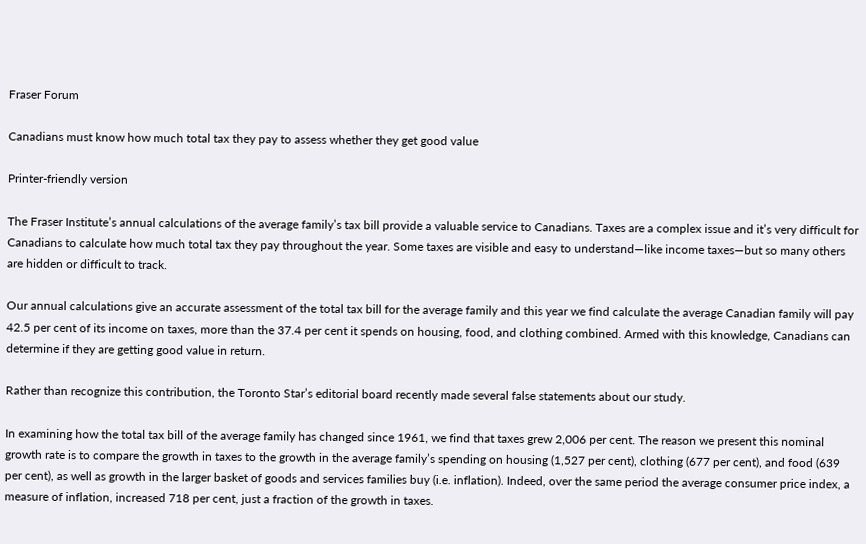Fraser Forum

Canadians must know how much total tax they pay to assess whether they get good value

Printer-friendly version

The Fraser Institute’s annual calculations of the average family’s tax bill provide a valuable service to Canadians. Taxes are a complex issue and it’s very difficult for Canadians to calculate how much total tax they pay throughout the year. Some taxes are visible and easy to understand—like income taxes—but so many others are hidden or difficult to track.

Our annual calculations give an accurate assessment of the total tax bill for the average family and this year we find calculate the average Canadian family will pay 42.5 per cent of its income on taxes, more than the 37.4 per cent it spends on housing, food, and clothing combined. Armed with this knowledge, Canadians can determine if they are getting good value in return.

Rather than recognize this contribution, the Toronto Star’s editorial board recently made several false statements about our study.

In examining how the total tax bill of the average family has changed since 1961, we find that taxes grew 2,006 per cent. The reason we present this nominal growth rate is to compare the growth in taxes to the growth in the average family’s spending on housing (1,527 per cent), clothing (677 per cent), and food (639 per cent), as well as growth in the larger basket of goods and services families buy (i.e. inflation). Indeed, over the same period the average consumer price index, a measure of inflation, increased 718 per cent, just a fraction of the growth in taxes.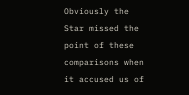Obviously the Star missed the point of these comparisons when it accused us of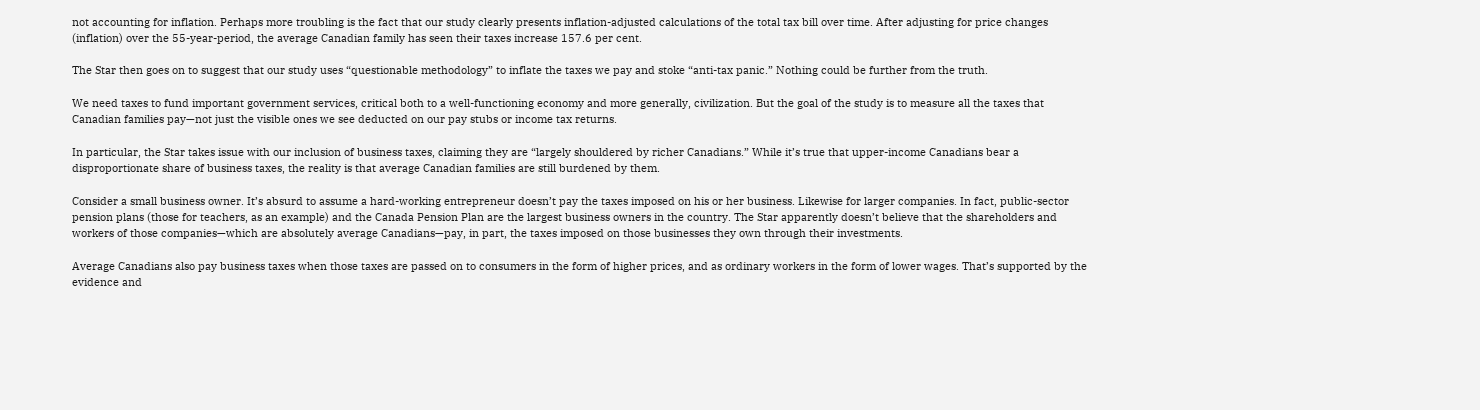not accounting for inflation. Perhaps more troubling is the fact that our study clearly presents inflation-adjusted calculations of the total tax bill over time. After adjusting for price changes (inflation) over the 55-year-period, the average Canadian family has seen their taxes increase 157.6 per cent.

The Star then goes on to suggest that our study uses “questionable methodology” to inflate the taxes we pay and stoke “anti-tax panic.” Nothing could be further from the truth.

We need taxes to fund important government services, critical both to a well-functioning economy and more generally, civilization. But the goal of the study is to measure all the taxes that Canadian families pay—not just the visible ones we see deducted on our pay stubs or income tax returns.

In particular, the Star takes issue with our inclusion of business taxes, claiming they are “largely shouldered by richer Canadians.” While it’s true that upper-income Canadians bear a disproportionate share of business taxes, the reality is that average Canadian families are still burdened by them.

Consider a small business owner. It’s absurd to assume a hard-working entrepreneur doesn’t pay the taxes imposed on his or her business. Likewise for larger companies. In fact, public-sector pension plans (those for teachers, as an example) and the Canada Pension Plan are the largest business owners in the country. The Star apparently doesn’t believe that the shareholders and workers of those companies—which are absolutely average Canadians—pay, in part, the taxes imposed on those businesses they own through their investments.

Average Canadians also pay business taxes when those taxes are passed on to consumers in the form of higher prices, and as ordinary workers in the form of lower wages. That’s supported by the evidence and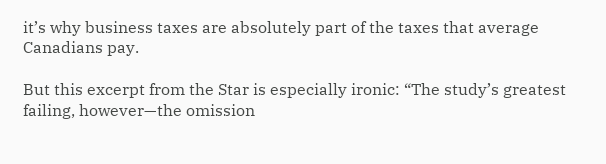it’s why business taxes are absolutely part of the taxes that average Canadians pay.

But this excerpt from the Star is especially ironic: “The study’s greatest failing, however—the omission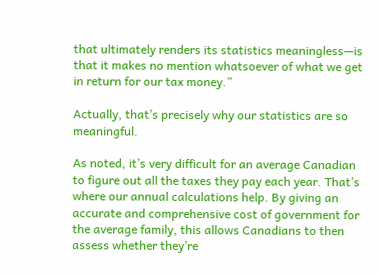that ultimately renders its statistics meaningless—is that it makes no mention whatsoever of what we get in return for our tax money.”

Actually, that’s precisely why our statistics are so meaningful.

As noted, it’s very difficult for an average Canadian to figure out all the taxes they pay each year. That’s where our annual calculations help. By giving an accurate and comprehensive cost of government for the average family, this allows Canadians to then assess whether they’re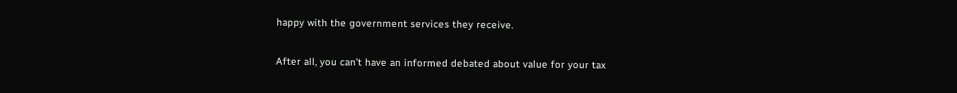happy with the government services they receive.

After all, you can’t have an informed debated about value for your tax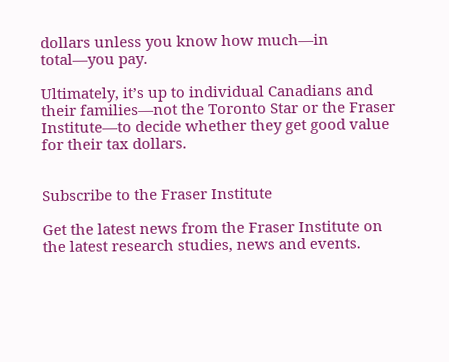dollars unless you know how much—in total—you pay.

Ultimately, it’s up to individual Canadians and their families—not the Toronto Star or the Fraser Institute—to decide whether they get good value for their tax dollars.


Subscribe to the Fraser Institute

Get the latest news from the Fraser Institute on the latest research studies, news and events.